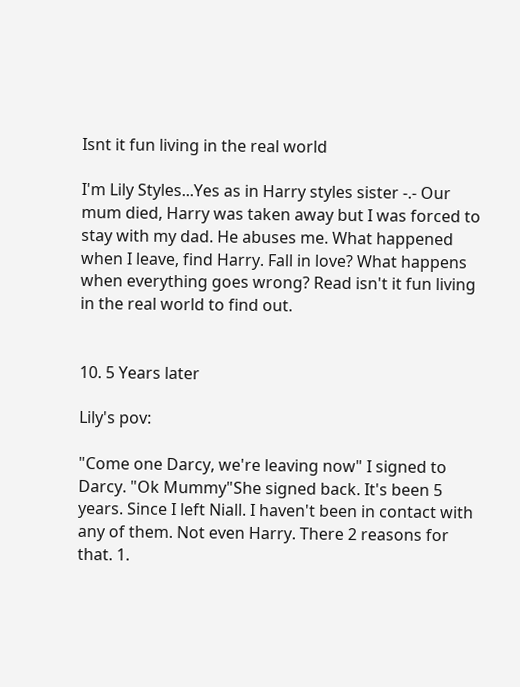Isnt it fun living in the real world

I'm Lily Styles...Yes as in Harry styles sister -.- Our mum died, Harry was taken away but I was forced to stay with my dad. He abuses me. What happened when I leave, find Harry. Fall in love? What happens when everything goes wrong? Read isn't it fun living in the real world to find out.


10. 5 Years later

Lily's pov:

"Come one Darcy, we're leaving now" I signed to Darcy. "Ok Mummy"She signed back. It's been 5 years. Since I left Niall. I haven't been in contact with any of them. Not even Harry. There 2 reasons for that. 1.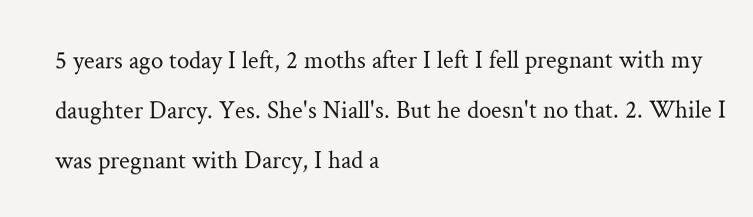5 years ago today I left, 2 moths after I left I fell pregnant with my daughter Darcy. Yes. She's Niall's. But he doesn't no that. 2. While I was pregnant with Darcy, I had a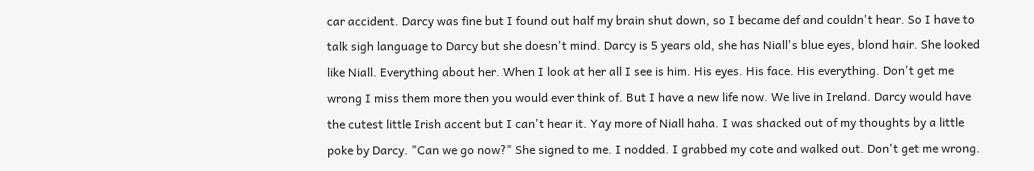car accident. Darcy was fine but I found out half my brain shut down, so I became def and couldn't hear. So I have to talk sigh language to Darcy but she doesn't mind. Darcy is 5 years old, she has Niall's blue eyes, blond hair. She looked like Niall. Everything about her. When I look at her all I see is him. His eyes. His face. His everything. Don't get me wrong I miss them more then you would ever think of. But I have a new life now. We live in Ireland. Darcy would have the cutest little Irish accent but I can't hear it. Yay more of Niall haha. I was shacked out of my thoughts by a little poke by Darcy. "Can we go now?" She signed to me. I nodded. I grabbed my cote and walked out. Don't get me wrong.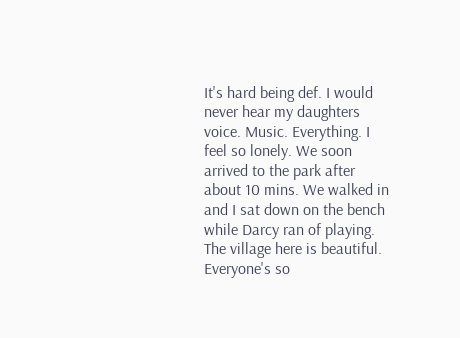It's hard being def. I would never hear my daughters voice. Music. Everything. I feel so lonely. We soon arrived to the park after about 10 mins. We walked in and I sat down on the bench while Darcy ran of playing. The village here is beautiful. Everyone's so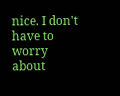nice. I don't have to worry about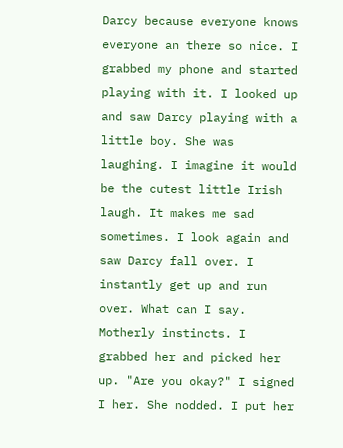Darcy because everyone knows everyone an there so nice. I grabbed my phone and started playing with it. I looked up and saw Darcy playing with a little boy. She was laughing. I imagine it would be the cutest little Irish laugh. It makes me sad sometimes. I look again and saw Darcy fall over. I instantly get up and run over. What can I say. Motherly instincts. I grabbed her and picked her up. "Are you okay?" I signed I her. She nodded. I put her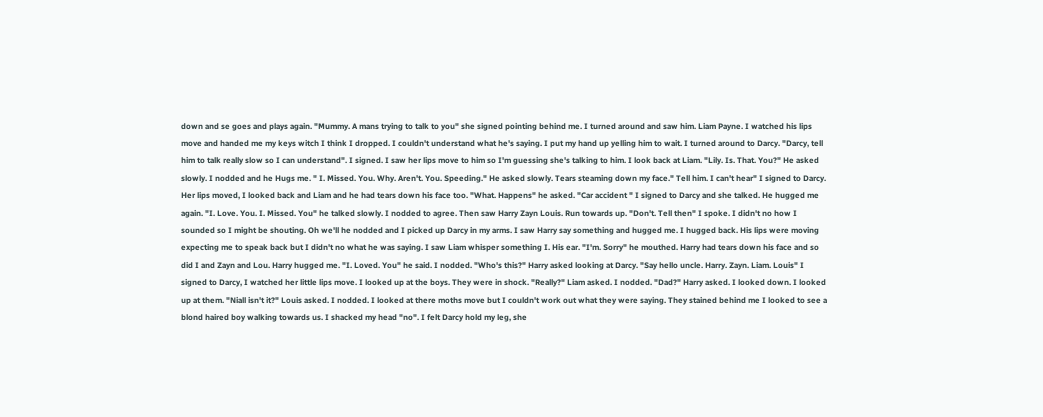down and se goes and plays again. "Mummy. A mans trying to talk to you" she signed pointing behind me. I turned around and saw him. Liam Payne. I watched his lips move and handed me my keys witch I think I dropped. I couldn't understand what he's saying. I put my hand up yelling him to wait. I turned around to Darcy. "Darcy, tell him to talk really slow so I can understand". I signed. I saw her lips move to him so I'm guessing she's talking to him. I look back at Liam. "Lily. Is. That. You?" He asked slowly. I nodded and he Hugs me. " I. Missed. You. Why. Aren't. You. Speeding." He asked slowly. Tears steaming down my face." Tell him. I can't hear" I signed to Darcy. Her lips moved, I looked back and Liam and he had tears down his face too. "What. Happens" he asked. "Car accident " I signed to Darcy and she talked. He hugged me again. "I. Love. You. I. Missed. You" he talked slowly. I nodded to agree. Then saw Harry Zayn Louis. Run towards up. "Don't. Tell then" I spoke. I didn't no how I sounded so I might be shouting. Oh we'll he nodded and I picked up Darcy in my arms. I saw Harry say something and hugged me. I hugged back. His lips were moving expecting me to speak back but I didn't no what he was saying. I saw Liam whisper something I. His ear. "I'm. Sorry" he mouthed. Harry had tears down his face and so did I and Zayn and Lou. Harry hugged me. "I. Loved. You" he said. I nodded. "Who's this?" Harry asked looking at Darcy. "Say hello uncle. Harry. Zayn. Liam. Louis" I signed to Darcy, I watched her little lips move. I looked up at the boys. They were in shock. "Really?" Liam asked. I nodded. "Dad?" Harry asked. I looked down. I looked up at them. "Niall isn't it?" Louis asked. I nodded. I looked at there moths move but I couldn't work out what they were saying. They stained behind me I looked to see a blond haired boy walking towards us. I shacked my head "no". I felt Darcy hold my leg, she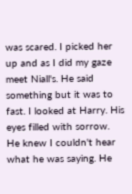was scared. I picked her up and as I did my gaze meet Niall's. He said something but it was to fast. I looked at Harry. His eyes filled with sorrow. He knew I couldn't hear what he was saying. He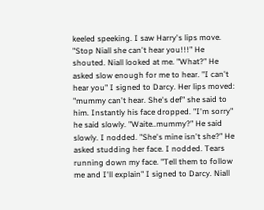keeled speeking. I saw Harry's lips move. "Stop Niall she can't hear you!!!" He shouted. Niall looked at me. "What?" He asked slow enough for me to hear. "I can't hear you" I signed to Darcy. Her lips moved: "mummy can't hear. She's def" she said to him. Instantly his face dropped. "I'm sorry" he said slowly. "Waite..mummy?" He said slowly. I nodded. "She's mine isn't she?" He asked studding her face. I nodded. Tears running down my face. "Tell them to follow me and I'll explain" I signed to Darcy. Niall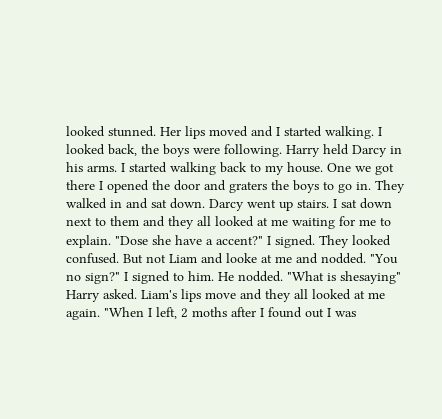looked stunned. Her lips moved and I started walking. I looked back, the boys were following. Harry held Darcy in his arms. I started walking back to my house. One we got there I opened the door and graters the boys to go in. They walked in and sat down. Darcy went up stairs. I sat down next to them and they all looked at me waiting for me to explain. "Dose she have a accent?" I signed. They looked confused. But not Liam and looke at me and nodded. "You no sign?" I signed to him. He nodded. "What is shesaying" Harry asked. Liam's lips move and they all looked at me again. "When I left, 2 moths after I found out I was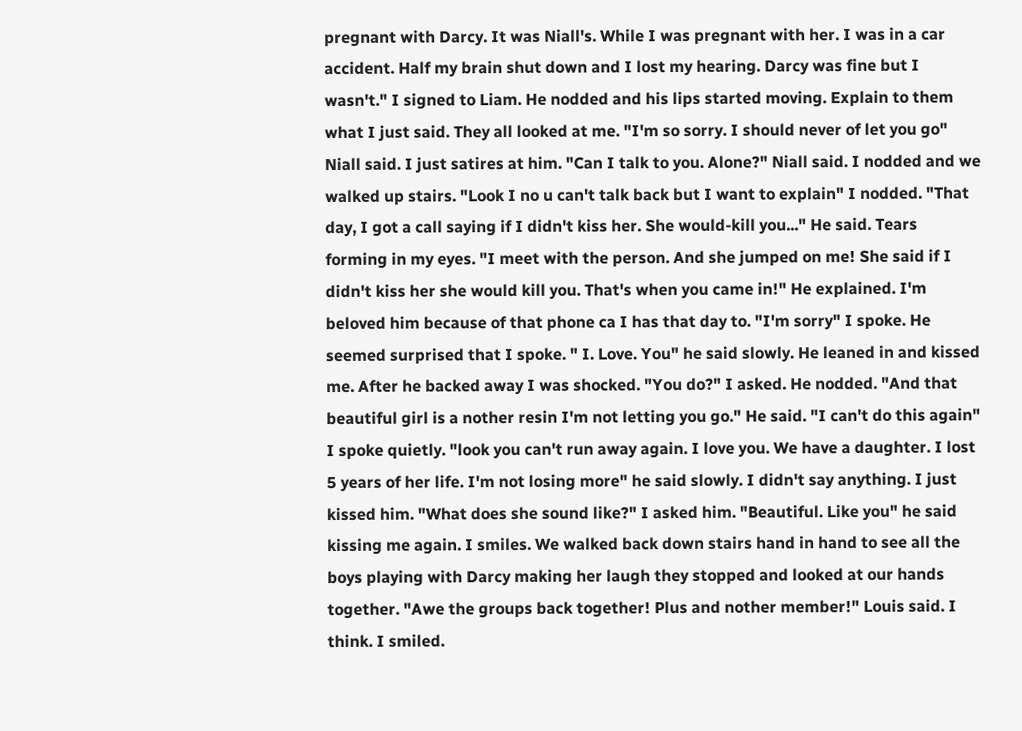pregnant with Darcy. It was Niall's. While I was pregnant with her. I was in a car accident. Half my brain shut down and I lost my hearing. Darcy was fine but I wasn't." I signed to Liam. He nodded and his lips started moving. Explain to them what I just said. They all looked at me. "I'm so sorry. I should never of let you go" Niall said. I just satires at him. "Can I talk to you. Alone?" Niall said. I nodded and we walked up stairs. "Look I no u can't talk back but I want to explain" I nodded. "That day, I got a call saying if I didn't kiss her. She would-kill you..." He said. Tears forming in my eyes. "I meet with the person. And she jumped on me! She said if I didn't kiss her she would kill you. That's when you came in!" He explained. I'm beloved him because of that phone ca I has that day to. "I'm sorry" I spoke. He seemed surprised that I spoke. " I. Love. You" he said slowly. He leaned in and kissed me. After he backed away I was shocked. "You do?" I asked. He nodded. "And that beautiful girl is a nother resin I'm not letting you go." He said. "I can't do this again" I spoke quietly. "look you can't run away again. I love you. We have a daughter. I lost 5 years of her life. I'm not losing more" he said slowly. I didn't say anything. I just kissed him. "What does she sound like?" I asked him. "Beautiful. Like you" he said kissing me again. I smiles. We walked back down stairs hand in hand to see all the boys playing with Darcy making her laugh they stopped and looked at our hands together. "Awe the groups back together! Plus and nother member!" Louis said. I think. I smiled.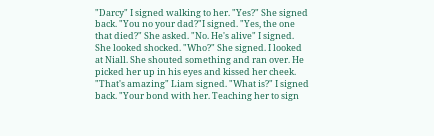"Darcy" I signed walking to her. "Yes?" She signed back. "You no your dad?"I signed. "Yes, the one that died?" She asked. "No. He's alive" I signed. She looked shocked. "Who?" She signed. I looked at Niall. She shouted something and ran over. He picked her up in his eyes and kissed her cheek. "That's amazing" Liam signed. "What is?" I signed back. "Your bond with her. Teaching her to sign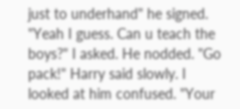just to underhand" he signed. "Yeah I guess. Can u teach the boys?" I asked. He nodded. "Go pack!" Harry said slowly. I looked at him confused. "Your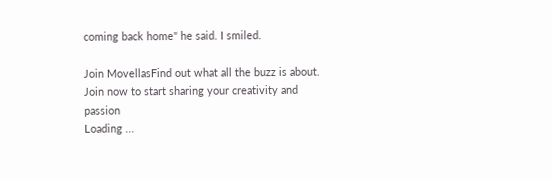coming back home" he said. I smiled.

Join MovellasFind out what all the buzz is about. Join now to start sharing your creativity and passion
Loading ...